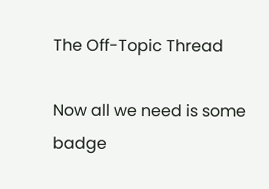The Off-Topic Thread

Now all we need is some badge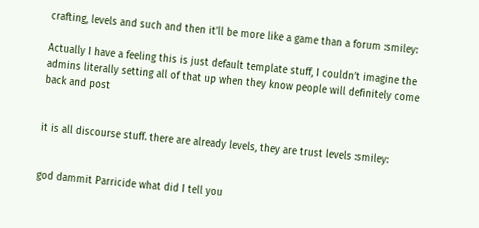crafting, levels and such and then it’ll be more like a game than a forum :smiley:

Actually I have a feeling this is just default template stuff, I couldn’t imagine the admins literally setting all of that up when they know people will definitely come back and post


it is all discourse stuff. there are already levels, they are trust levels :smiley:


god dammit Parricide what did I tell you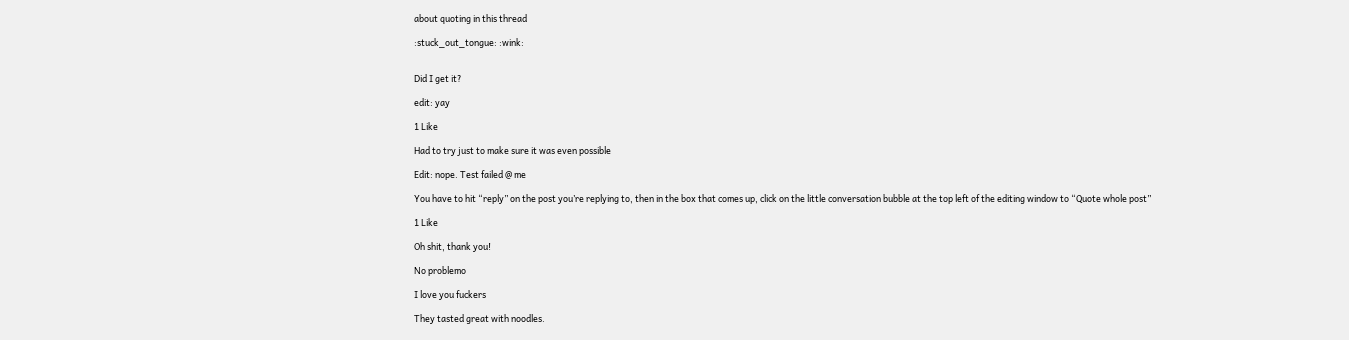about quoting in this thread

:stuck_out_tongue: :wink:


Did I get it?

edit: yay

1 Like

Had to try just to make sure it was even possible

Edit: nope. Test failed @ me

You have to hit “reply” on the post you’re replying to, then in the box that comes up, click on the little conversation bubble at the top left of the editing window to “Quote whole post”

1 Like

Oh shit, thank you!

No problemo

I love you fuckers

They tasted great with noodles.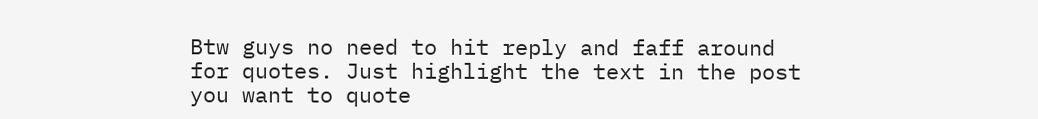Btw guys no need to hit reply and faff around for quotes. Just highlight the text in the post you want to quote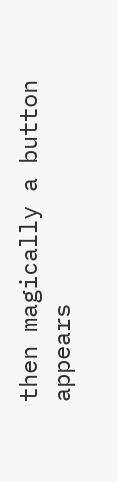then magically a button appears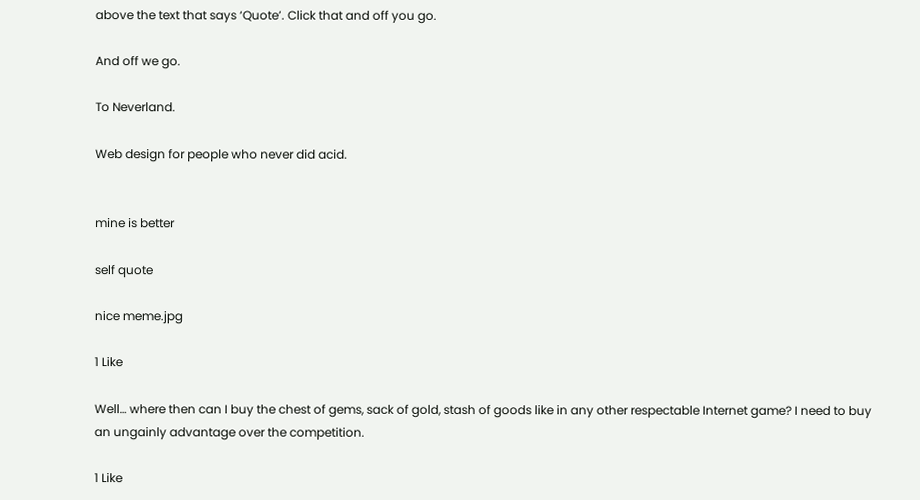above the text that says ‘Quote’. Click that and off you go.

And off we go.

To Neverland.

Web design for people who never did acid.


mine is better

self quote

nice meme.jpg

1 Like

Well… where then can I buy the chest of gems, sack of gold, stash of goods like in any other respectable Internet game? I need to buy an ungainly advantage over the competition.

1 Like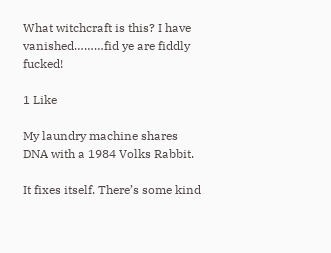What witchcraft is this? I have vanished………fid ye are fiddly fucked!

1 Like

My laundry machine shares DNA with a 1984 Volks Rabbit.

It fixes itself. There’s some kind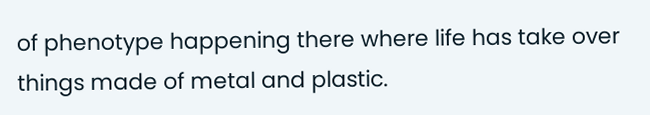of phenotype happening there where life has take over things made of metal and plastic.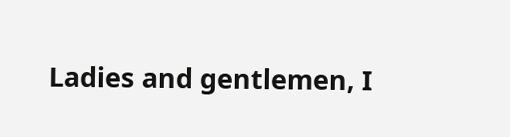Ladies and gentlemen, I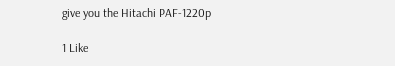give you the Hitachi PAF-1220p

1 Like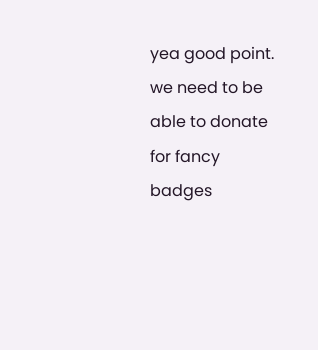yea good point. we need to be able to donate for fancy badges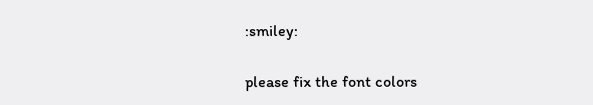:smiley:

please fix the font colors